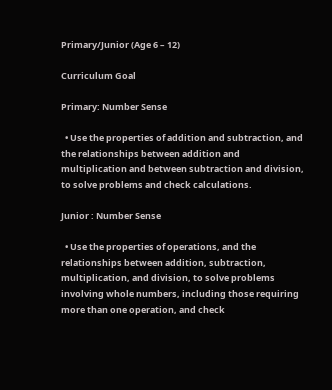Primary/Junior (Age 6 – 12)

Curriculum Goal

Primary: Number Sense

  • Use the properties of addition and subtraction, and the relationships between addition and multiplication and between subtraction and division, to solve problems and check calculations.

Junior : Number Sense

  • Use the properties of operations, and the relationships between addition, subtraction, multiplication, and division, to solve problems involving whole numbers, including those requiring more than one operation, and check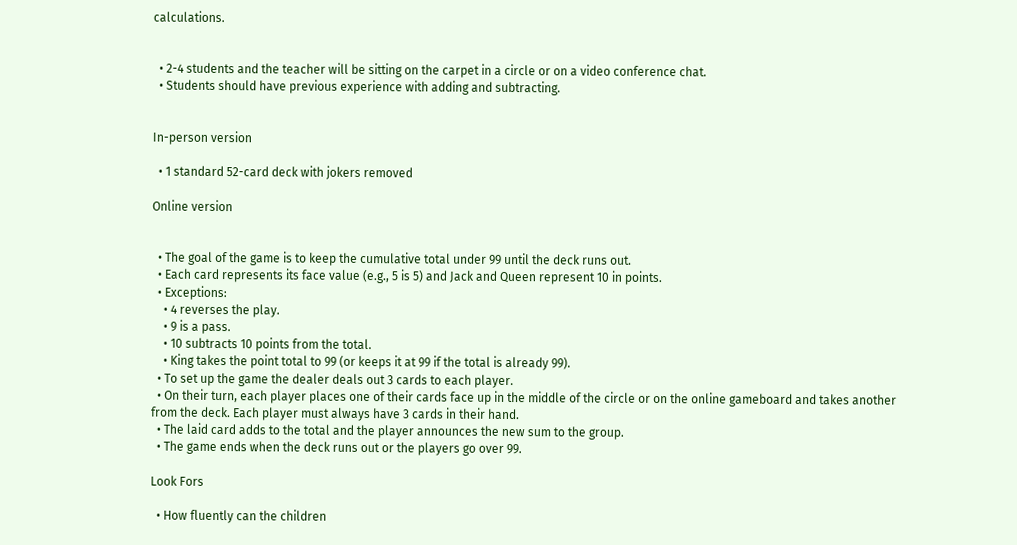calculations.


  • 2-4 students and the teacher will be sitting on the carpet in a circle or on a video conference chat.
  • Students should have previous experience with adding and subtracting.


In-person version

  • 1 standard 52-card deck with jokers removed

Online version


  • The goal of the game is to keep the cumulative total under 99 until the deck runs out.
  • Each card represents its face value (e.g., 5 is 5) and Jack and Queen represent 10 in points.
  • Exceptions:
    • 4 reverses the play.
    • 9 is a pass.
    • 10 subtracts 10 points from the total.
    • King takes the point total to 99 (or keeps it at 99 if the total is already 99).
  • To set up the game the dealer deals out 3 cards to each player.
  • On their turn, each player places one of their cards face up in the middle of the circle or on the online gameboard and takes another from the deck. Each player must always have 3 cards in their hand.
  • The laid card adds to the total and the player announces the new sum to the group.
  • The game ends when the deck runs out or the players go over 99.

Look Fors

  • How fluently can the children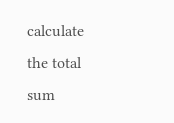calculate the total sum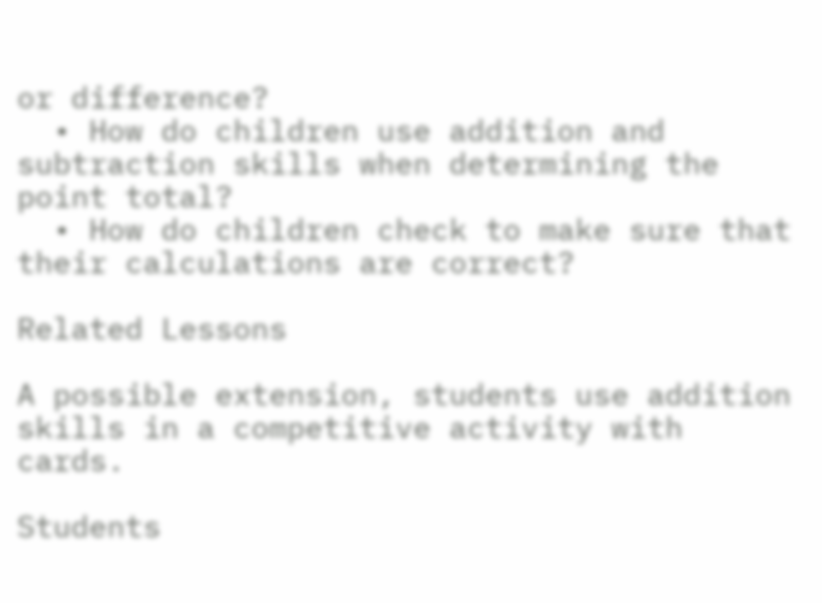or difference?
  • How do children use addition and subtraction skills when determining the point total?
  • How do children check to make sure that their calculations are correct?

Related Lessons

A possible extension, students use addition skills in a competitive activity with cards.

Students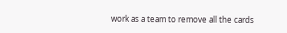work as a team to remove all the cards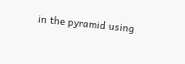in the pyramid using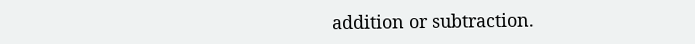addition or subtraction.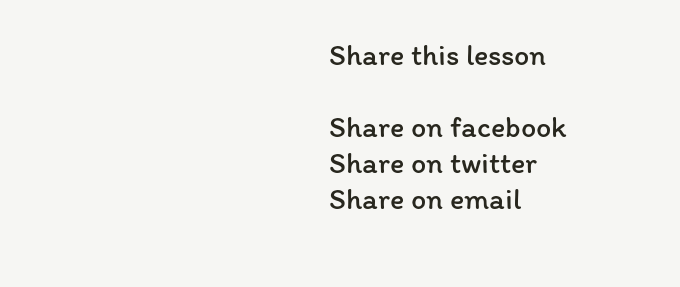Share this lesson

Share on facebook
Share on twitter
Share on email